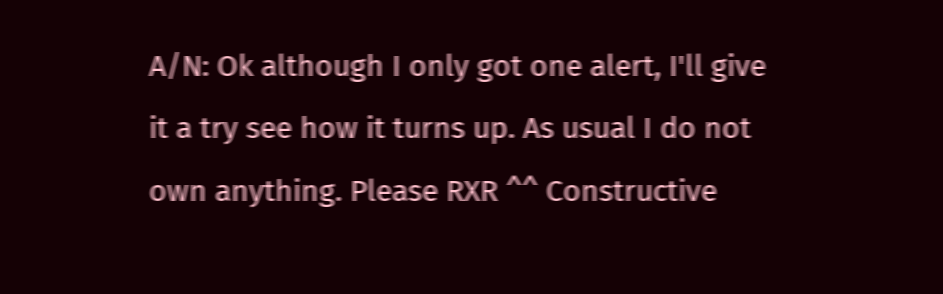A/N: Ok although I only got one alert, I'll give it a try see how it turns up. As usual I do not own anything. Please RXR ^^ Constructive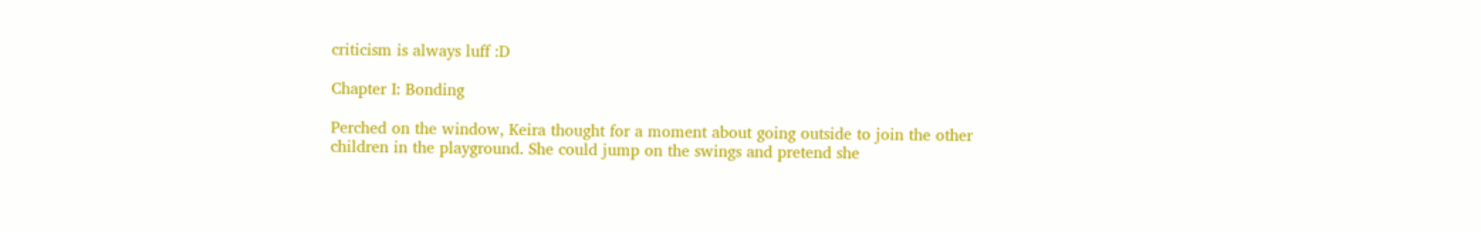criticism is always luff :D

Chapter I: Bonding

Perched on the window, Keira thought for a moment about going outside to join the other children in the playground. She could jump on the swings and pretend she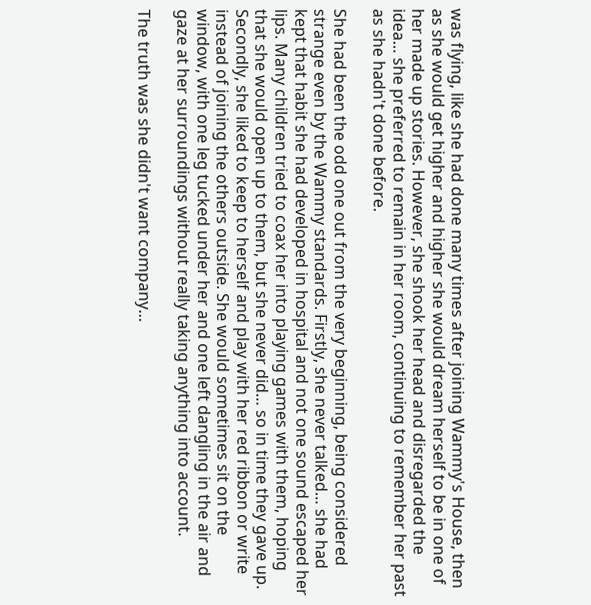was flying, like she had done many times after joining Wammy's House, then as she would get higher and higher she would dream herself to be in one of her made up stories. However, she shook her head and disregarded the idea… she preferred to remain in her room, continuing to remember her past as she hadn't done before.

She had been the odd one out from the very beginning, being considered strange even by the Wammy standards. Firstly, she never talked… she had kept that habit she had developed in hospital and not one sound escaped her lips. Many children tried to coax her into playing games with them, hoping that she would open up to them, but she never did… so in time they gave up. Secondly, she liked to keep to herself and play with her red ribbon or write instead of joining the others outside. She would sometimes sit on the window, with one leg tucked under her and one left dangling in the air and gaze at her surroundings without really taking anything into account.

The truth was she didn't want company…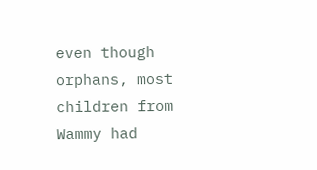even though orphans, most children from Wammy had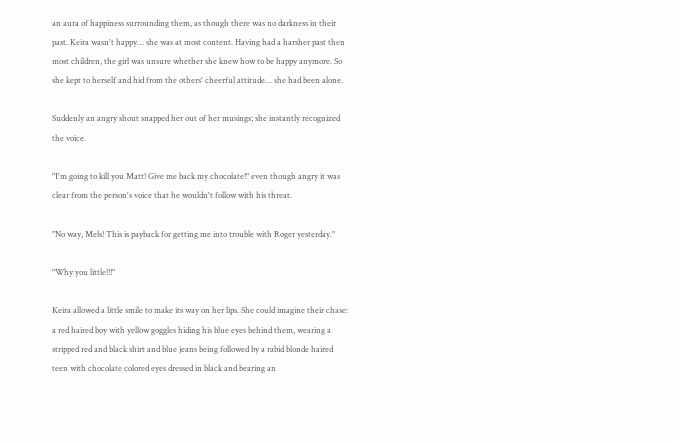an aura of happiness surrounding them, as though there was no darkness in their past. Keira wasn't happy… she was at most content. Having had a harsher past then most children, the girl was unsure whether she knew how to be happy anymore. So she kept to herself and hid from the others' cheerful attitude… she had been alone.

Suddenly an angry shout snapped her out of her musings; she instantly recognized the voice.

"I'm going to kill you Matt! Give me back my chocolate!" even though angry it was clear from the person's voice that he wouldn't follow with his threat.

"No way, Mels! This is payback for getting me into trouble with Roger yesterday."

"Why you little!!!"

Keira allowed a little smile to make its way on her lips. She could imagine their chase: a red haired boy with yellow goggles hiding his blue eyes behind them, wearing a stripped red and black shirt and blue jeans being followed by a rabid blonde haired teen with chocolate colored eyes dressed in black and bearing an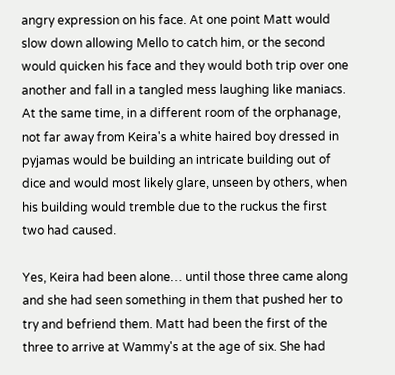angry expression on his face. At one point Matt would slow down allowing Mello to catch him, or the second would quicken his face and they would both trip over one another and fall in a tangled mess laughing like maniacs. At the same time, in a different room of the orphanage, not far away from Keira's a white haired boy dressed in pyjamas would be building an intricate building out of dice and would most likely glare, unseen by others, when his building would tremble due to the ruckus the first two had caused.

Yes, Keira had been alone… until those three came along and she had seen something in them that pushed her to try and befriend them. Matt had been the first of the three to arrive at Wammy's at the age of six. She had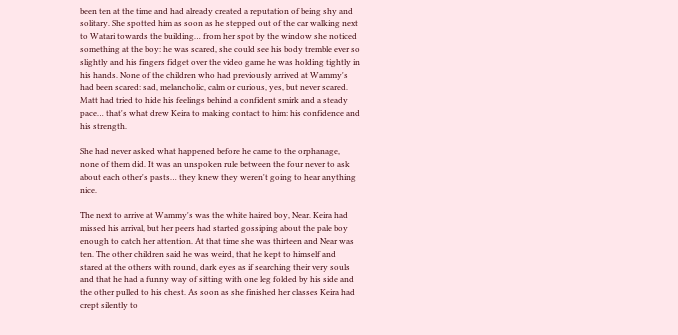been ten at the time and had already created a reputation of being shy and solitary. She spotted him as soon as he stepped out of the car walking next to Watari towards the building… from her spot by the window she noticed something at the boy: he was scared, she could see his body tremble ever so slightly and his fingers fidget over the video game he was holding tightly in his hands. None of the children who had previously arrived at Wammy's had been scared: sad, melancholic, calm or curious, yes, but never scared. Matt had tried to hide his feelings behind a confident smirk and a steady pace… that's what drew Keira to making contact to him: his confidence and his strength.

She had never asked what happened before he came to the orphanage, none of them did. It was an unspoken rule between the four never to ask about each other's pasts… they knew they weren't going to hear anything nice.

The next to arrive at Wammy's was the white haired boy, Near. Keira had missed his arrival, but her peers had started gossiping about the pale boy enough to catch her attention. At that time she was thirteen and Near was ten. The other children said he was weird, that he kept to himself and stared at the others with round, dark eyes as if searching their very souls and that he had a funny way of sitting with one leg folded by his side and the other pulled to his chest. As soon as she finished her classes Keira had crept silently to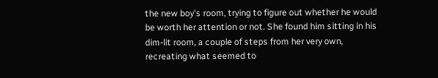the new boy's room, trying to figure out whether he would be worth her attention or not. She found him sitting in his dim-lit room, a couple of steps from her very own, recreating what seemed to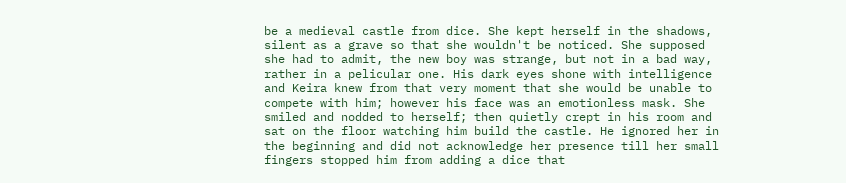be a medieval castle from dice. She kept herself in the shadows, silent as a grave so that she wouldn't be noticed. She supposed she had to admit, the new boy was strange, but not in a bad way, rather in a pelicular one. His dark eyes shone with intelligence and Keira knew from that very moment that she would be unable to compete with him; however his face was an emotionless mask. She smiled and nodded to herself; then quietly crept in his room and sat on the floor watching him build the castle. He ignored her in the beginning and did not acknowledge her presence till her small fingers stopped him from adding a dice that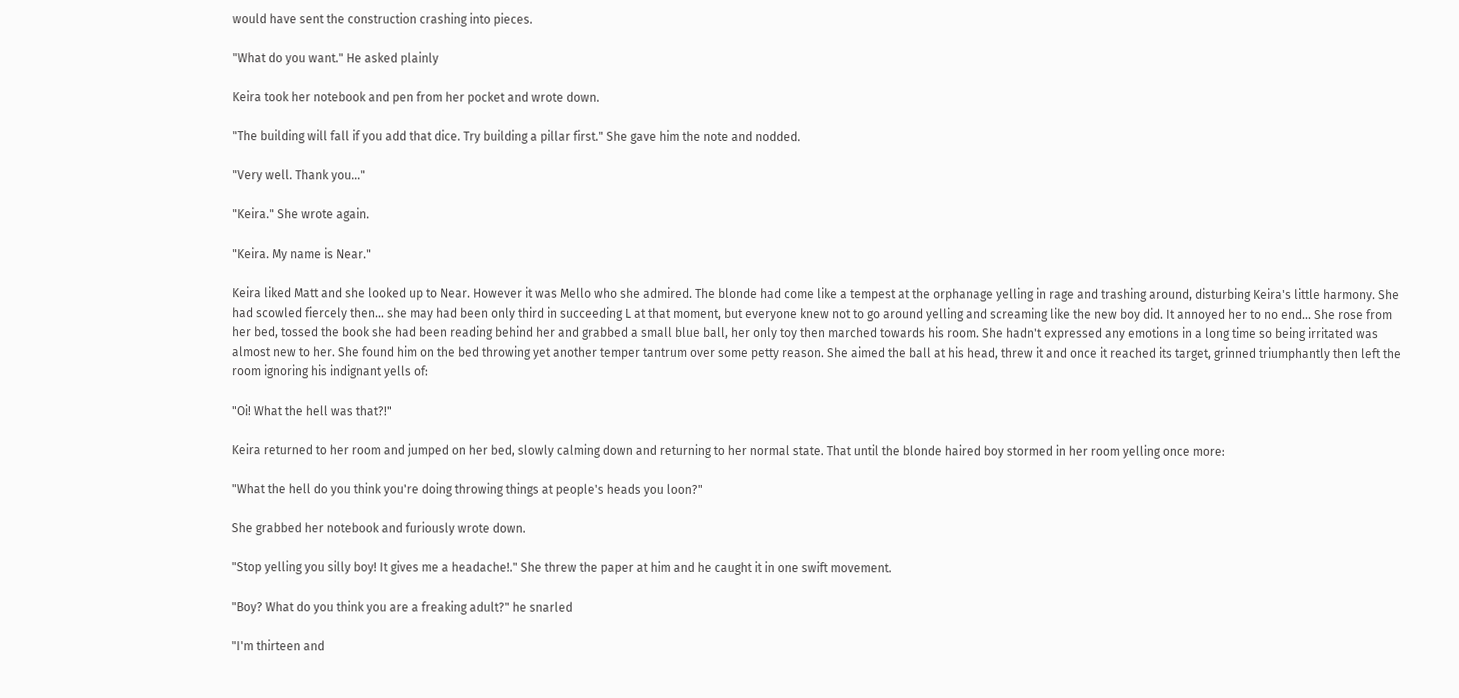would have sent the construction crashing into pieces.

"What do you want." He asked plainly

Keira took her notebook and pen from her pocket and wrote down.

"The building will fall if you add that dice. Try building a pillar first." She gave him the note and nodded.

"Very well. Thank you…"

"Keira." She wrote again.

"Keira. My name is Near."

Keira liked Matt and she looked up to Near. However it was Mello who she admired. The blonde had come like a tempest at the orphanage yelling in rage and trashing around, disturbing Keira's little harmony. She had scowled fiercely then… she may had been only third in succeeding L at that moment, but everyone knew not to go around yelling and screaming like the new boy did. It annoyed her to no end… She rose from her bed, tossed the book she had been reading behind her and grabbed a small blue ball, her only toy then marched towards his room. She hadn't expressed any emotions in a long time so being irritated was almost new to her. She found him on the bed throwing yet another temper tantrum over some petty reason. She aimed the ball at his head, threw it and once it reached its target, grinned triumphantly then left the room ignoring his indignant yells of:

"Oi! What the hell was that?!"

Keira returned to her room and jumped on her bed, slowly calming down and returning to her normal state. That until the blonde haired boy stormed in her room yelling once more:

"What the hell do you think you're doing throwing things at people's heads you loon?"

She grabbed her notebook and furiously wrote down.

"Stop yelling you silly boy! It gives me a headache!." She threw the paper at him and he caught it in one swift movement.

"Boy? What do you think you are a freaking adult?" he snarled

"I'm thirteen and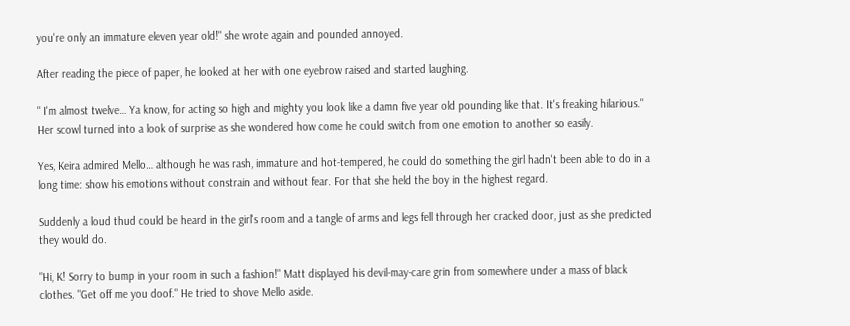you're only an immature eleven year old!" she wrote again and pounded annoyed.

After reading the piece of paper, he looked at her with one eyebrow raised and started laughing.

" I'm almost twelve… Ya know, for acting so high and mighty you look like a damn five year old pounding like that. It's freaking hilarious." Her scowl turned into a look of surprise as she wondered how come he could switch from one emotion to another so easily.

Yes, Keira admired Mello… although he was rash, immature and hot-tempered, he could do something the girl hadn't been able to do in a long time: show his emotions without constrain and without fear. For that she held the boy in the highest regard.

Suddenly a loud thud could be heard in the girl's room and a tangle of arms and legs fell through her cracked door, just as she predicted they would do.

"Hi, K! Sorry to bump in your room in such a fashion!" Matt displayed his devil-may-care grin from somewhere under a mass of black clothes. "Get off me you doof." He tried to shove Mello aside.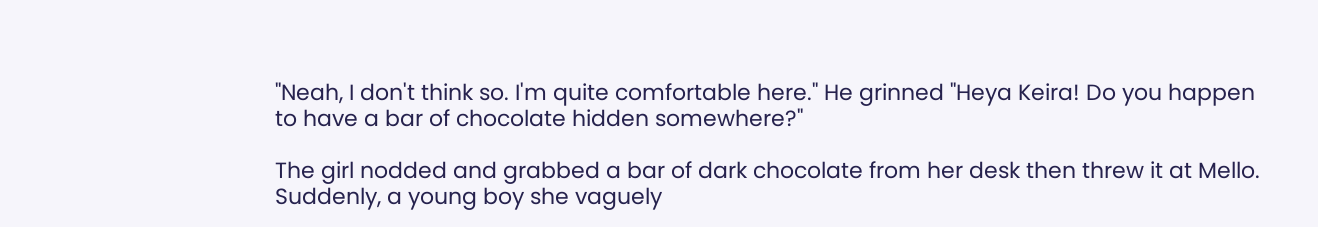"Neah, I don't think so. I'm quite comfortable here." He grinned "Heya Keira! Do you happen to have a bar of chocolate hidden somewhere?"

The girl nodded and grabbed a bar of dark chocolate from her desk then threw it at Mello. Suddenly, a young boy she vaguely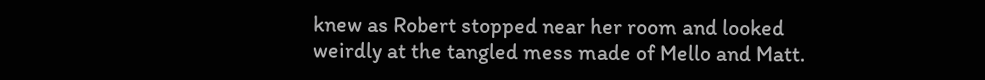knew as Robert stopped near her room and looked weirdly at the tangled mess made of Mello and Matt.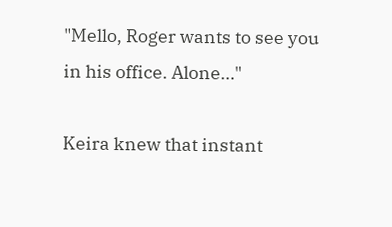"Mello, Roger wants to see you in his office. Alone…"

Keira knew that instant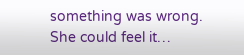something was wrong. She could feel it…